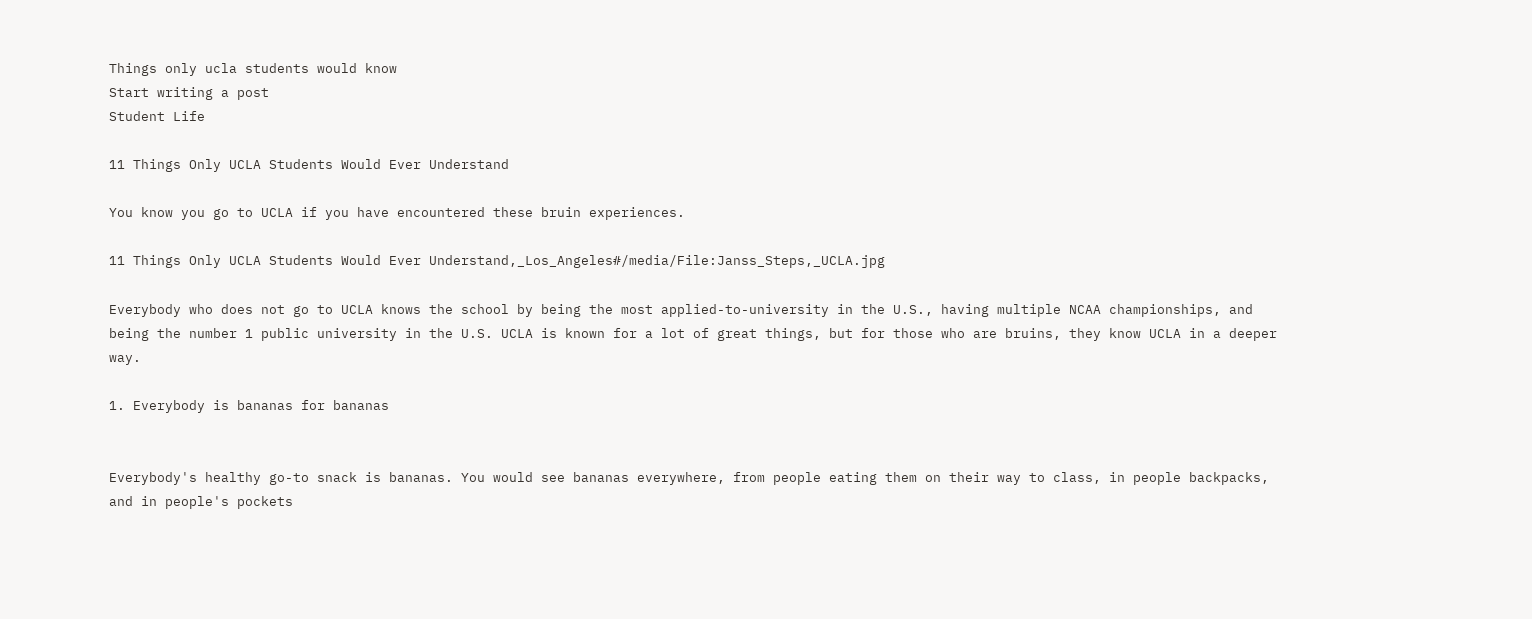Things only ucla students would know
Start writing a post
Student Life

11 Things Only UCLA Students Would Ever Understand

You know you go to UCLA if you have encountered these bruin experiences.

11 Things Only UCLA Students Would Ever Understand,_Los_Angeles#/media/File:Janss_Steps,_UCLA.jpg

Everybody who does not go to UCLA knows the school by being the most applied-to-university in the U.S., having multiple NCAA championships, and being the number 1 public university in the U.S. UCLA is known for a lot of great things, but for those who are bruins, they know UCLA in a deeper way.

1. Everybody is bananas for bananas


Everybody's healthy go-to snack is bananas. You would see bananas everywhere, from people eating them on their way to class, in people backpacks, and in people's pockets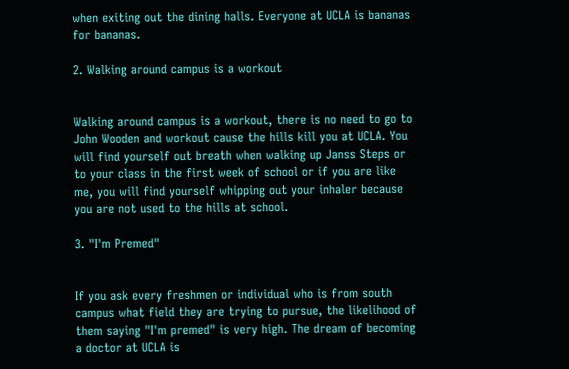when exiting out the dining halls. Everyone at UCLA is bananas for bananas.

2. Walking around campus is a workout


Walking around campus is a workout, there is no need to go to John Wooden and workout cause the hills kill you at UCLA. You will find yourself out breath when walking up Janss Steps or to your class in the first week of school or if you are like me, you will find yourself whipping out your inhaler because you are not used to the hills at school.

3. "I'm Premed"


If you ask every freshmen or individual who is from south campus what field they are trying to pursue, the likelihood of them saying "I'm premed" is very high. The dream of becoming a doctor at UCLA is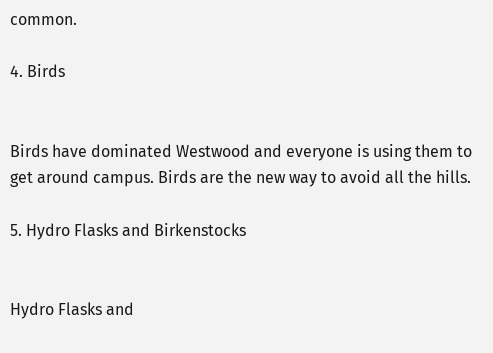common.

4. Birds


Birds have dominated Westwood and everyone is using them to get around campus. Birds are the new way to avoid all the hills.

5. Hydro Flasks and Birkenstocks


Hydro Flasks and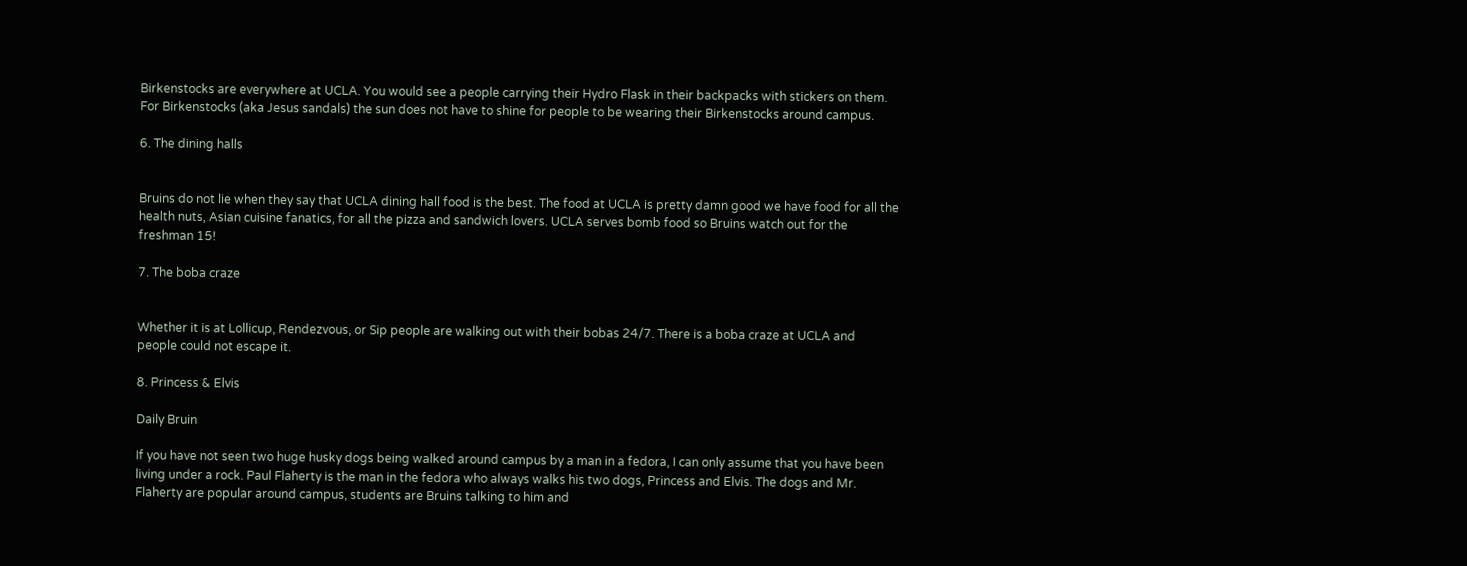Birkenstocks are everywhere at UCLA. You would see a people carrying their Hydro Flask in their backpacks with stickers on them. For Birkenstocks (aka Jesus sandals) the sun does not have to shine for people to be wearing their Birkenstocks around campus.

6. The dining halls


Bruins do not lie when they say that UCLA dining hall food is the best. The food at UCLA is pretty damn good we have food for all the health nuts, Asian cuisine fanatics, for all the pizza and sandwich lovers. UCLA serves bomb food so Bruins watch out for the freshman 15!

7. The boba craze


Whether it is at Lollicup, Rendezvous, or Sip people are walking out with their bobas 24/7. There is a boba craze at UCLA and people could not escape it.

8. Princess & Elvis

Daily Bruin

If you have not seen two huge husky dogs being walked around campus by a man in a fedora, I can only assume that you have been living under a rock. Paul Flaherty is the man in the fedora who always walks his two dogs, Princess and Elvis. The dogs and Mr. Flaherty are popular around campus, students are Bruins talking to him and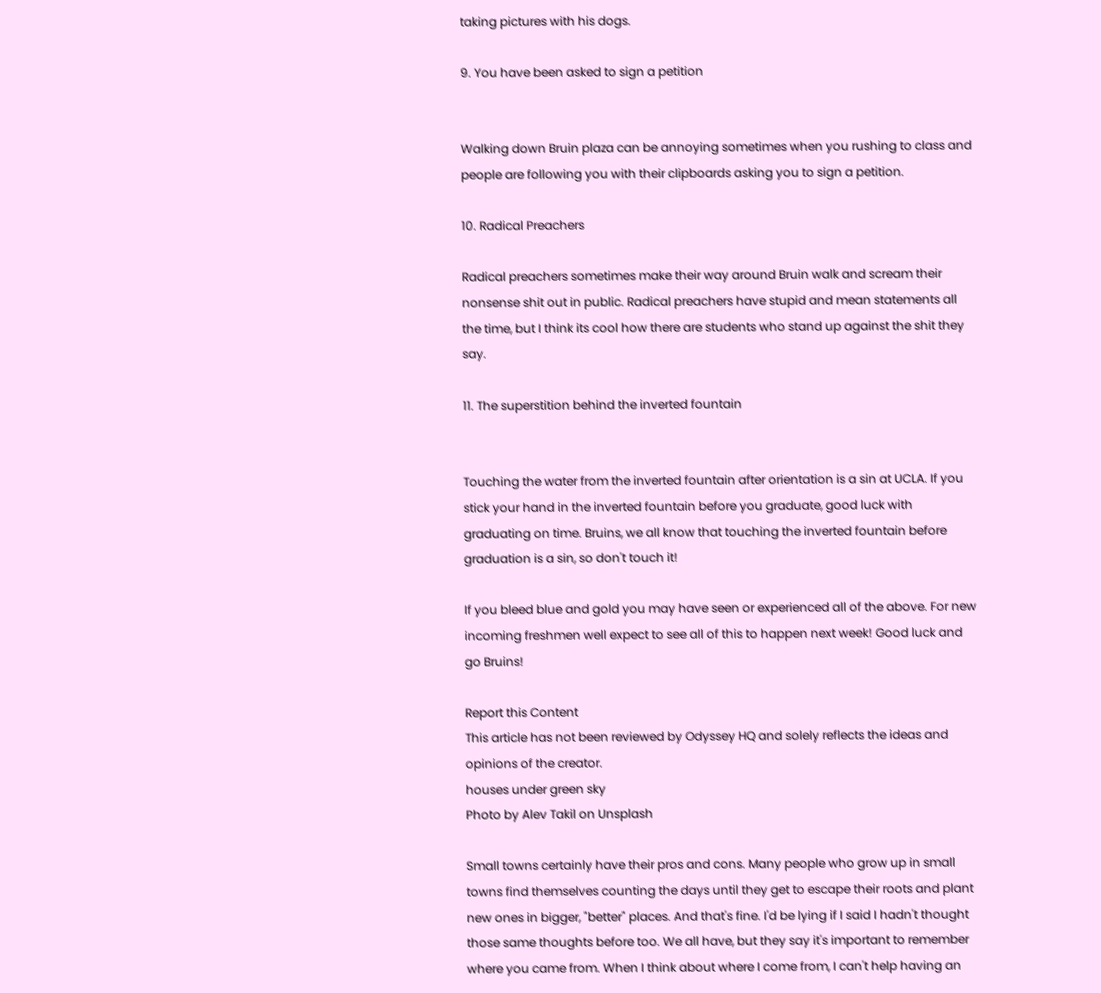taking pictures with his dogs.

9. You have been asked to sign a petition


Walking down Bruin plaza can be annoying sometimes when you rushing to class and people are following you with their clipboards asking you to sign a petition.

10. Radical Preachers

Radical preachers sometimes make their way around Bruin walk and scream their nonsense shit out in public. Radical preachers have stupid and mean statements all the time, but I think its cool how there are students who stand up against the shit they say.

11. The superstition behind the inverted fountain


Touching the water from the inverted fountain after orientation is a sin at UCLA. If you stick your hand in the inverted fountain before you graduate, good luck with graduating on time. Bruins, we all know that touching the inverted fountain before graduation is a sin, so don't touch it!

If you bleed blue and gold you may have seen or experienced all of the above. For new incoming freshmen well expect to see all of this to happen next week! Good luck and go Bruins!

Report this Content
This article has not been reviewed by Odyssey HQ and solely reflects the ideas and opinions of the creator.
houses under green sky
Photo by Alev Takil on Unsplash

Small towns certainly have their pros and cons. Many people who grow up in small towns find themselves counting the days until they get to escape their roots and plant new ones in bigger, "better" places. And that's fine. I'd be lying if I said I hadn't thought those same thoughts before too. We all have, but they say it's important to remember where you came from. When I think about where I come from, I can't help having an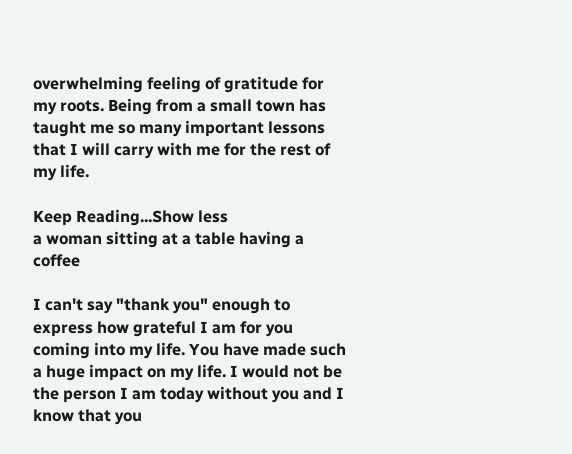overwhelming feeling of gratitude for my roots. Being from a small town has taught me so many important lessons that I will carry with me for the rest of my life.

Keep Reading...Show less
a woman sitting at a table having a coffee

I can't say "thank you" enough to express how grateful I am for you coming into my life. You have made such a huge impact on my life. I would not be the person I am today without you and I know that you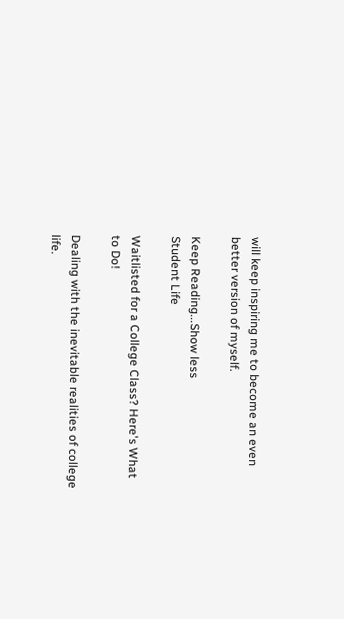will keep inspiring me to become an even better version of myself.

Keep Reading...Show less
Student Life

Waitlisted for a College Class? Here's What to Do!

Dealing with the inevitable realities of college life.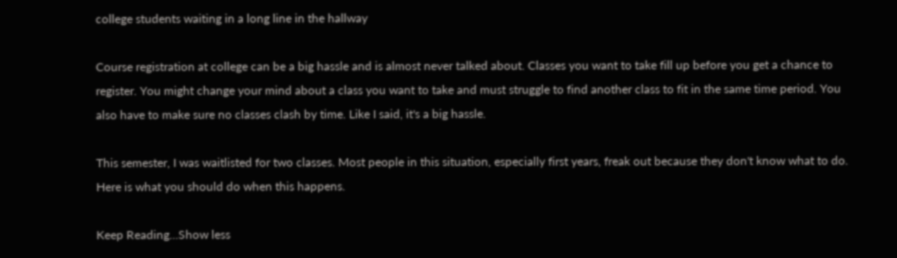college students waiting in a long line in the hallway

Course registration at college can be a big hassle and is almost never talked about. Classes you want to take fill up before you get a chance to register. You might change your mind about a class you want to take and must struggle to find another class to fit in the same time period. You also have to make sure no classes clash by time. Like I said, it's a big hassle.

This semester, I was waitlisted for two classes. Most people in this situation, especially first years, freak out because they don't know what to do. Here is what you should do when this happens.

Keep Reading...Show less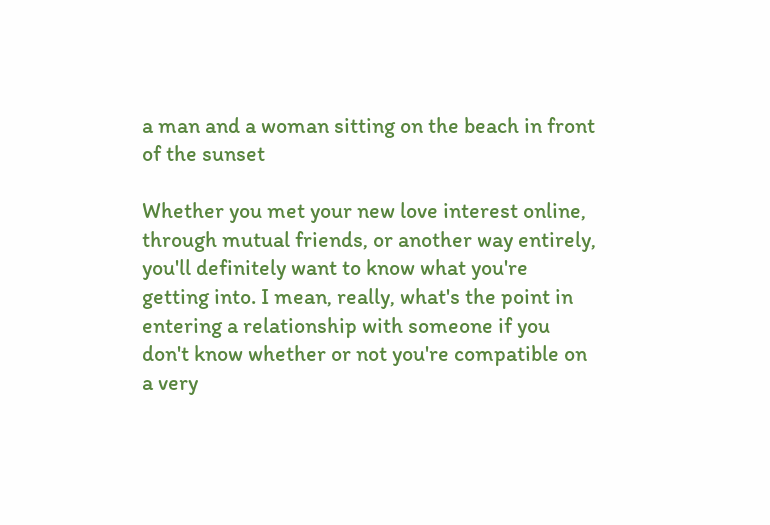a man and a woman sitting on the beach in front of the sunset

Whether you met your new love interest online, through mutual friends, or another way entirely, you'll definitely want to know what you're getting into. I mean, really, what's the point in entering a relationship with someone if you don't know whether or not you're compatible on a very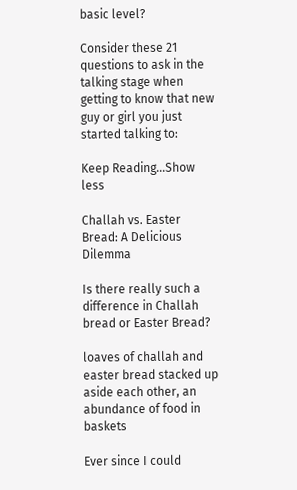basic level?

Consider these 21 questions to ask in the talking stage when getting to know that new guy or girl you just started talking to:

Keep Reading...Show less

Challah vs. Easter Bread: A Delicious Dilemma

Is there really such a difference in Challah bread or Easter Bread?

loaves of challah and easter bread stacked up aside each other, an abundance of food in baskets

Ever since I could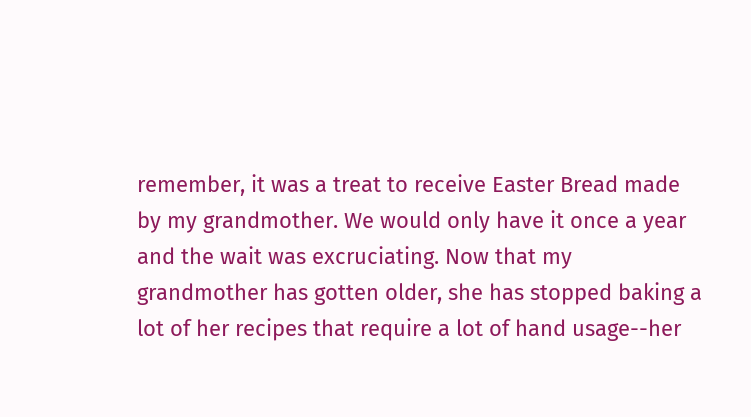remember, it was a treat to receive Easter Bread made by my grandmother. We would only have it once a year and the wait was excruciating. Now that my grandmother has gotten older, she has stopped baking a lot of her recipes that require a lot of hand usage--her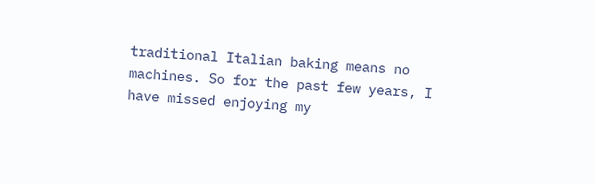traditional Italian baking means no machines. So for the past few years, I have missed enjoying my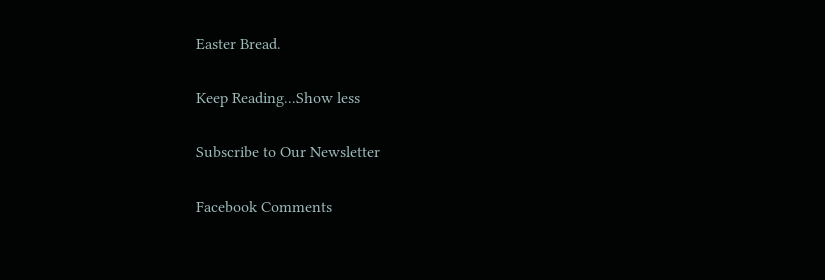Easter Bread.

Keep Reading...Show less

Subscribe to Our Newsletter

Facebook Comments